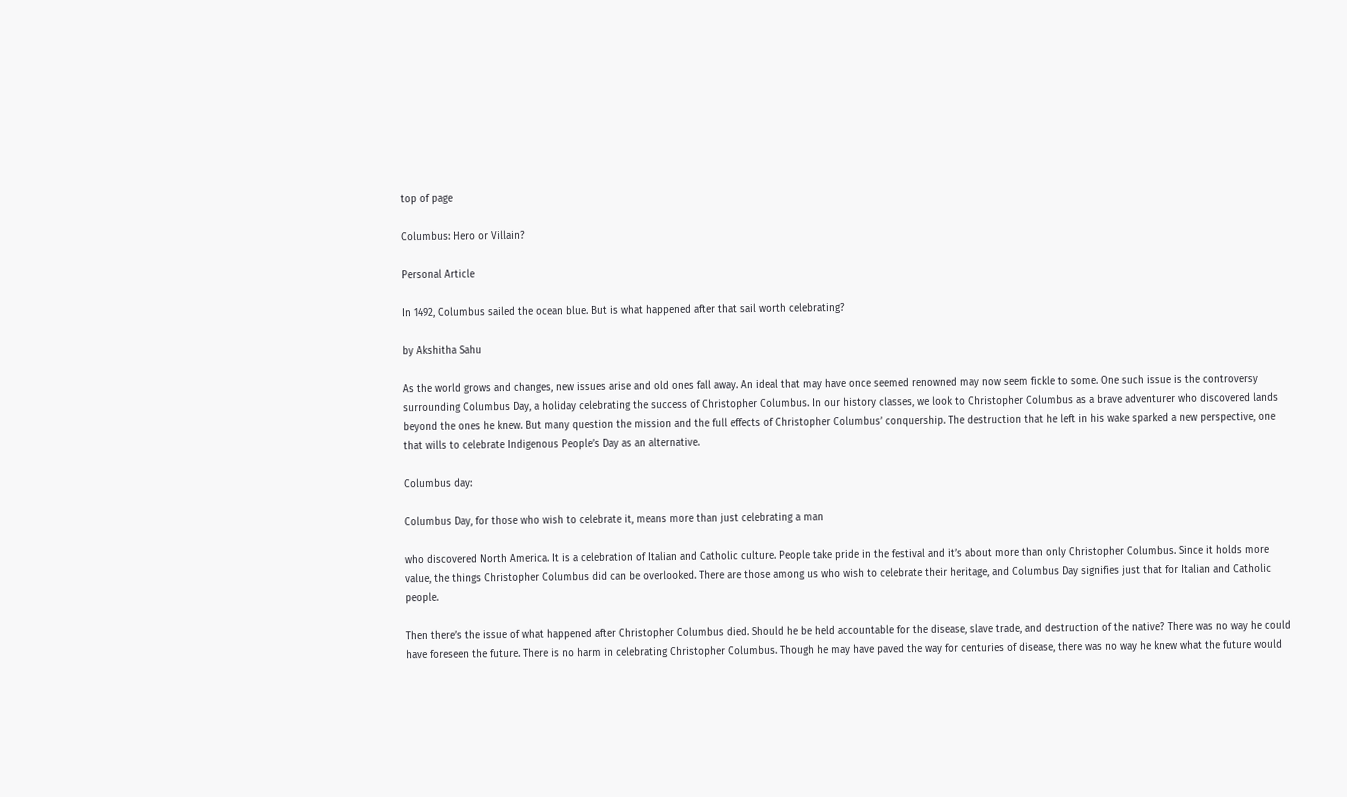top of page

Columbus: Hero or Villain?

Personal Article

In 1492, Columbus sailed the ocean blue. But is what happened after that sail worth celebrating?

by Akshitha Sahu

As the world grows and changes, new issues arise and old ones fall away. An ideal that may have once seemed renowned may now seem fickle to some. One such issue is the controversy surrounding Columbus Day, a holiday celebrating the success of Christopher Columbus. In our history classes, we look to Christopher Columbus as a brave adventurer who discovered lands beyond the ones he knew. But many question the mission and the full effects of Christopher Columbus’ conquership. The destruction that he left in his wake sparked a new perspective, one that wills to celebrate Indigenous People’s Day as an alternative.

Columbus day:

Columbus Day, for those who wish to celebrate it, means more than just celebrating a man

who discovered North America. It is a celebration of Italian and Catholic culture. People take pride in the festival and it’s about more than only Christopher Columbus. Since it holds more value, the things Christopher Columbus did can be overlooked. There are those among us who wish to celebrate their heritage, and Columbus Day signifies just that for Italian and Catholic people.

Then there’s the issue of what happened after Christopher Columbus died. Should he be held accountable for the disease, slave trade, and destruction of the native? There was no way he could have foreseen the future. There is no harm in celebrating Christopher Columbus. Though he may have paved the way for centuries of disease, there was no way he knew what the future would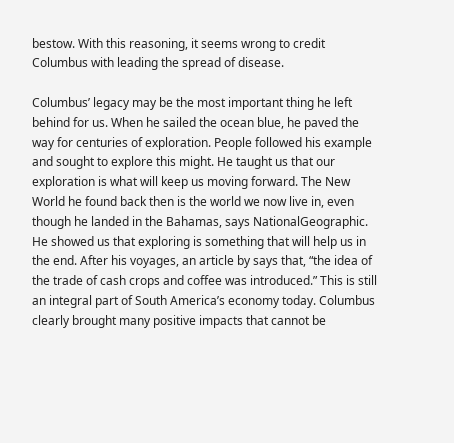bestow. With this reasoning, it seems wrong to credit Columbus with leading the spread of disease.

Columbus’ legacy may be the most important thing he left behind for us. When he sailed the ocean blue, he paved the way for centuries of exploration. People followed his example and sought to explore this might. He taught us that our exploration is what will keep us moving forward. The New World he found back then is the world we now live in, even though he landed in the Bahamas, says NationalGeographic. He showed us that exploring is something that will help us in the end. After his voyages, an article by says that, “the idea of the trade of cash crops and coffee was introduced.” This is still an integral part of South America’s economy today. Columbus clearly brought many positive impacts that cannot be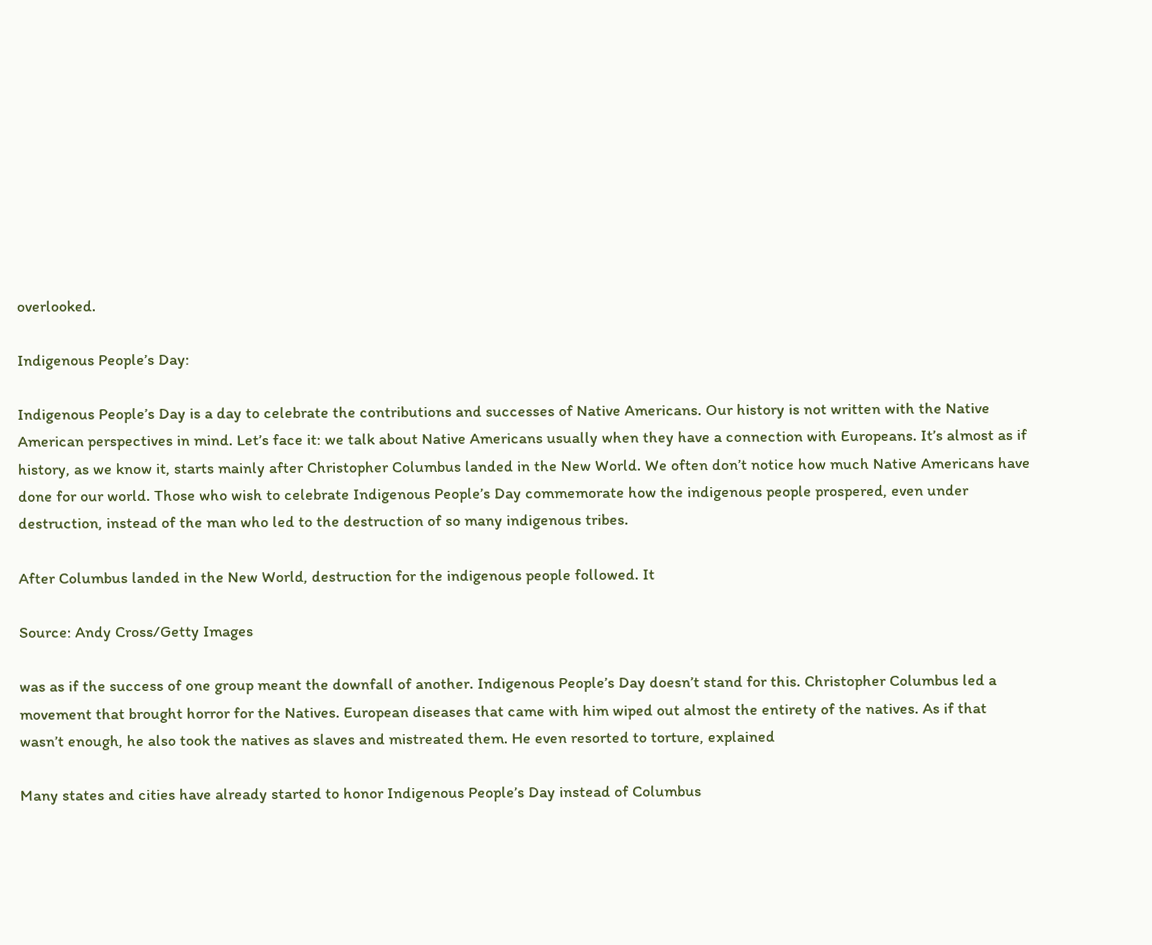overlooked.

Indigenous People’s Day:

Indigenous People’s Day is a day to celebrate the contributions and successes of Native Americans. Our history is not written with the Native American perspectives in mind. Let’s face it: we talk about Native Americans usually when they have a connection with Europeans. It’s almost as if history, as we know it, starts mainly after Christopher Columbus landed in the New World. We often don’t notice how much Native Americans have done for our world. Those who wish to celebrate Indigenous People’s Day commemorate how the indigenous people prospered, even under destruction, instead of the man who led to the destruction of so many indigenous tribes.

After Columbus landed in the New World, destruction for the indigenous people followed. It

Source: Andy Cross/Getty Images

was as if the success of one group meant the downfall of another. Indigenous People’s Day doesn’t stand for this. Christopher Columbus led a movement that brought horror for the Natives. European diseases that came with him wiped out almost the entirety of the natives. As if that wasn’t enough, he also took the natives as slaves and mistreated them. He even resorted to torture, explained

Many states and cities have already started to honor Indigenous People’s Day instead of Columbus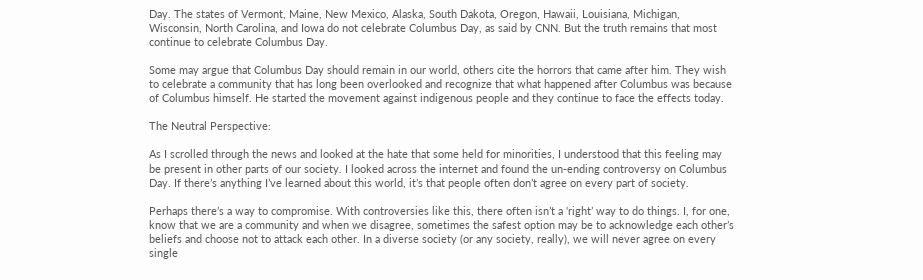Day. The states of Vermont, Maine, New Mexico, Alaska, South Dakota, Oregon, Hawaii, Louisiana, Michigan, Wisconsin, North Carolina, and Iowa do not celebrate Columbus Day, as said by CNN. But the truth remains that most continue to celebrate Columbus Day.

Some may argue that Columbus Day should remain in our world, others cite the horrors that came after him. They wish to celebrate a community that has long been overlooked and recognize that what happened after Columbus was because of Columbus himself. He started the movement against indigenous people and they continue to face the effects today.

The Neutral Perspective:

As I scrolled through the news and looked at the hate that some held for minorities, I understood that this feeling may be present in other parts of our society. I looked across the internet and found the un-ending controversy on Columbus Day. If there’s anything I’ve learned about this world, it’s that people often don’t agree on every part of society.

Perhaps there’s a way to compromise. With controversies like this, there often isn’t a ‘right’ way to do things. I, for one, know that we are a community and when we disagree, sometimes the safest option may be to acknowledge each other’s beliefs and choose not to attack each other. In a diverse society (or any society, really), we will never agree on every single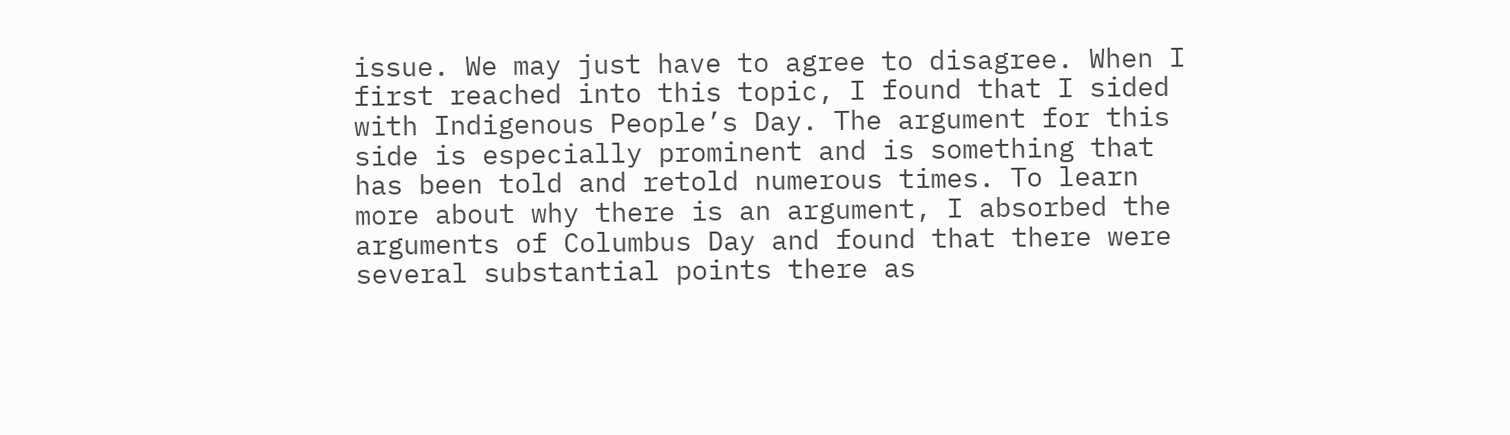issue. We may just have to agree to disagree. When I first reached into this topic, I found that I sided with Indigenous People’s Day. The argument for this side is especially prominent and is something that has been told and retold numerous times. To learn more about why there is an argument, I absorbed the arguments of Columbus Day and found that there were several substantial points there as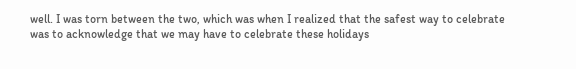well. I was torn between the two, which was when I realized that the safest way to celebrate was to acknowledge that we may have to celebrate these holidays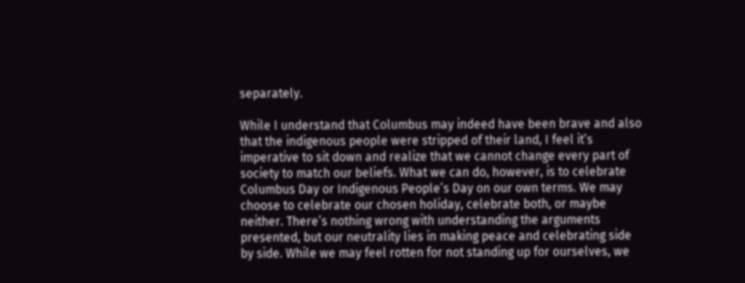separately.

While I understand that Columbus may indeed have been brave and also that the indigenous people were stripped of their land, I feel it’s imperative to sit down and realize that we cannot change every part of society to match our beliefs. What we can do, however, is to celebrate Columbus Day or Indigenous People’s Day on our own terms. We may choose to celebrate our chosen holiday, celebrate both, or maybe neither. There’s nothing wrong with understanding the arguments presented, but our neutrality lies in making peace and celebrating side by side. While we may feel rotten for not standing up for ourselves, we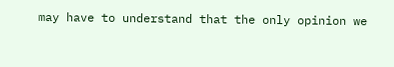may have to understand that the only opinion we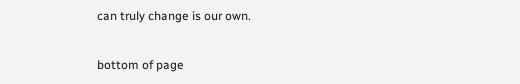can truly change is our own.


bottom of page